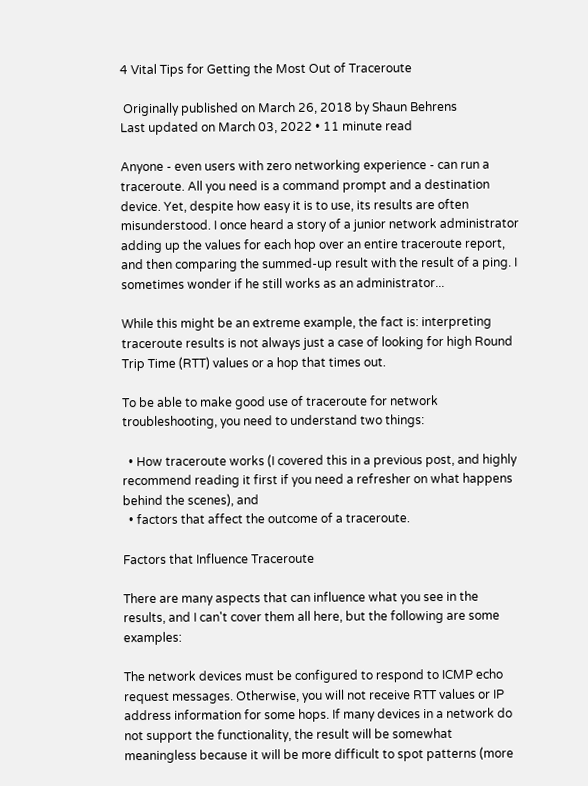4 Vital Tips for Getting the Most Out of Traceroute

 Originally published on March 26, 2018 by Shaun Behrens
Last updated on March 03, 2022 • 11 minute read

Anyone - even users with zero networking experience - can run a traceroute. All you need is a command prompt and a destination device. Yet, despite how easy it is to use, its results are often misunderstood. I once heard a story of a junior network administrator adding up the values for each hop over an entire traceroute report, and then comparing the summed-up result with the result of a ping. I sometimes wonder if he still works as an administrator...

While this might be an extreme example, the fact is: interpreting traceroute results is not always just a case of looking for high Round Trip Time (RTT) values or a hop that times out.

To be able to make good use of traceroute for network troubleshooting, you need to understand two things:

  • How traceroute works (I covered this in a previous post, and highly recommend reading it first if you need a refresher on what happens behind the scenes), and
  • factors that affect the outcome of a traceroute.

Factors that Influence Traceroute

There are many aspects that can influence what you see in the results, and I can't cover them all here, but the following are some examples:

The network devices must be configured to respond to ICMP echo request messages. Otherwise, you will not receive RTT values or IP address information for some hops. If many devices in a network do not support the functionality, the result will be somewhat meaningless because it will be more difficult to spot patterns (more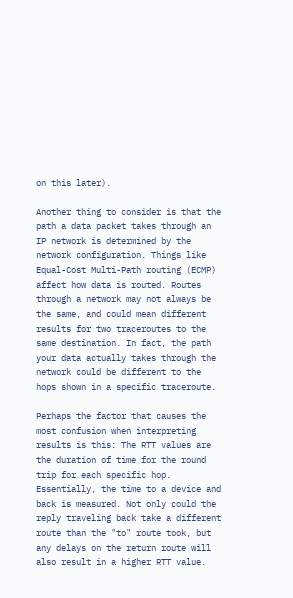on this later).

Another thing to consider is that the path a data packet takes through an IP network is determined by the network configuration. Things like Equal-Cost Multi-Path routing (ECMP) affect how data is routed. Routes through a network may not always be the same, and could mean different results for two traceroutes to the same destination. In fact, the path your data actually takes through the network could be different to the hops shown in a specific traceroute.

Perhaps the factor that causes the most confusion when interpreting results is this: The RTT values are the duration of time for the round trip for each specific hop. Essentially, the time to a device and back is measured. Not only could the reply traveling back take a different route than the "to" route took, but any delays on the return route will also result in a higher RTT value.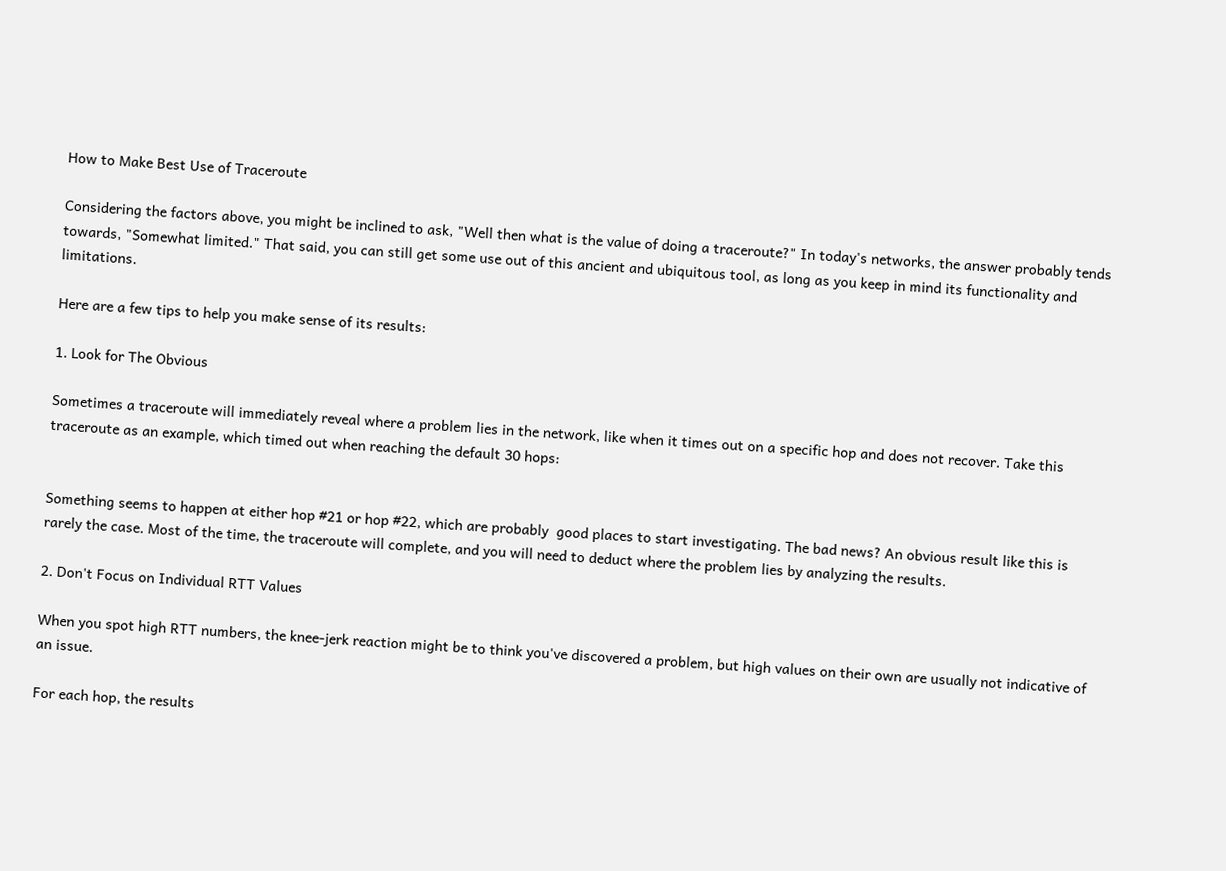How to Make Best Use of Traceroute

Considering the factors above, you might be inclined to ask, "Well then what is the value of doing a traceroute?" In today's networks, the answer probably tends towards, "Somewhat limited." That said, you can still get some use out of this ancient and ubiquitous tool, as long as you keep in mind its functionality and limitations.

Here are a few tips to help you make sense of its results:

1. Look for The Obvious

Sometimes a traceroute will immediately reveal where a problem lies in the network, like when it times out on a specific hop and does not recover. Take this traceroute as an example, which timed out when reaching the default 30 hops:


Something seems to happen at either hop #21 or hop #22, which are probably  good places to start investigating. The bad news? An obvious result like this is rarely the case. Most of the time, the traceroute will complete, and you will need to deduct where the problem lies by analyzing the results.

2. Don't Focus on Individual RTT Values

When you spot high RTT numbers, the knee-jerk reaction might be to think you've discovered a problem, but high values on their own are usually not indicative of an issue.

For each hop, the results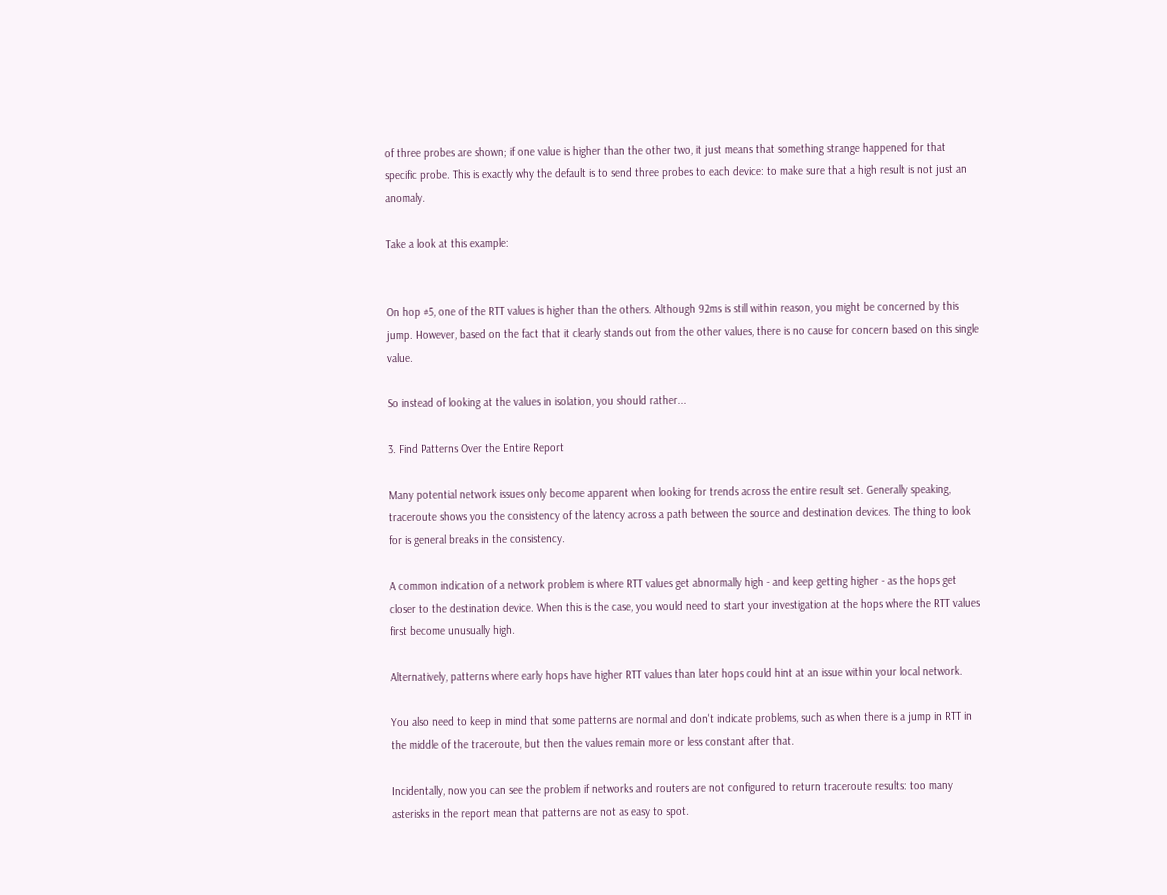of three probes are shown; if one value is higher than the other two, it just means that something strange happened for that specific probe. This is exactly why the default is to send three probes to each device: to make sure that a high result is not just an anomaly.

Take a look at this example:


On hop #5, one of the RTT values is higher than the others. Although 92ms is still within reason, you might be concerned by this jump. However, based on the fact that it clearly stands out from the other values, there is no cause for concern based on this single value.

So instead of looking at the values in isolation, you should rather...

3. Find Patterns Over the Entire Report

Many potential network issues only become apparent when looking for trends across the entire result set. Generally speaking, traceroute shows you the consistency of the latency across a path between the source and destination devices. The thing to look for is general breaks in the consistency.

A common indication of a network problem is where RTT values get abnormally high - and keep getting higher - as the hops get closer to the destination device. When this is the case, you would need to start your investigation at the hops where the RTT values first become unusually high.

Alternatively, patterns where early hops have higher RTT values than later hops could hint at an issue within your local network.

You also need to keep in mind that some patterns are normal and don't indicate problems, such as when there is a jump in RTT in the middle of the traceroute, but then the values remain more or less constant after that.

Incidentally, now you can see the problem if networks and routers are not configured to return traceroute results: too many asterisks in the report mean that patterns are not as easy to spot.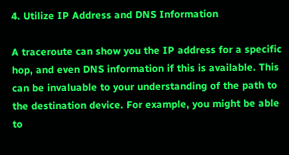4. Utilize IP Address and DNS Information

A traceroute can show you the IP address for a specific hop, and even DNS information if this is available. This can be invaluable to your understanding of the path to the destination device. For example, you might be able to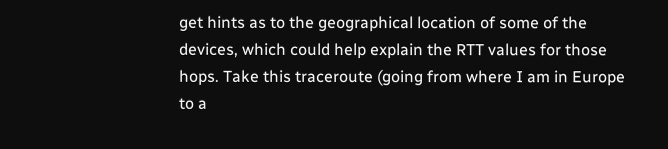get hints as to the geographical location of some of the devices, which could help explain the RTT values for those hops. Take this traceroute (going from where I am in Europe to a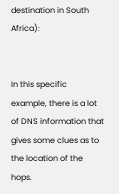destination in South Africa):


In this specific example, there is a lot of DNS information that gives some clues as to the location of the hops.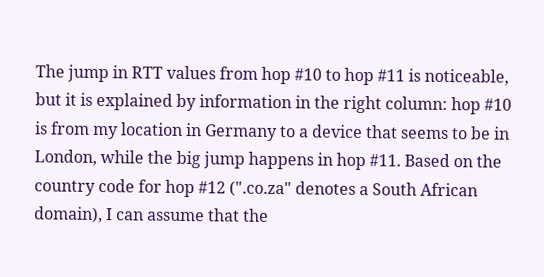The jump in RTT values from hop #10 to hop #11 is noticeable, but it is explained by information in the right column: hop #10 is from my location in Germany to a device that seems to be in London, while the big jump happens in hop #11. Based on the country code for hop #12 (".co.za" denotes a South African domain), I can assume that the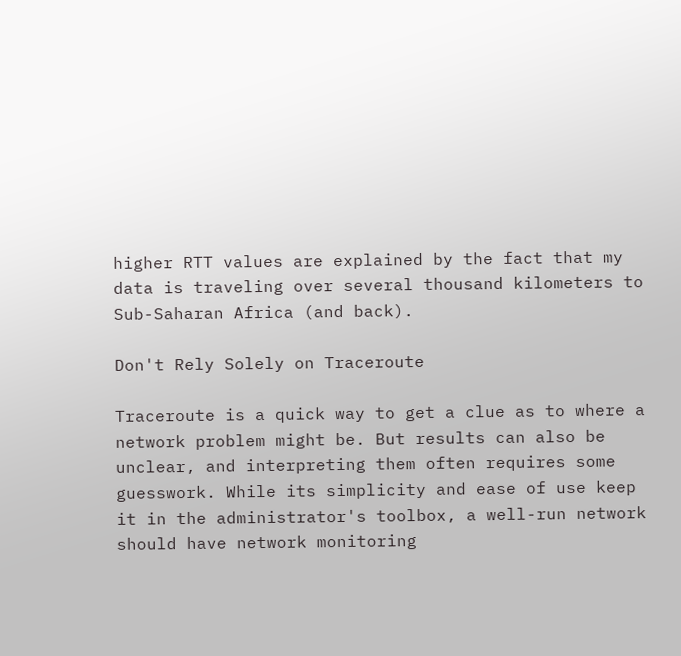higher RTT values are explained by the fact that my data is traveling over several thousand kilometers to Sub-Saharan Africa (and back).

Don't Rely Solely on Traceroute

Traceroute is a quick way to get a clue as to where a network problem might be. But results can also be unclear, and interpreting them often requires some guesswork. While its simplicity and ease of use keep it in the administrator's toolbox, a well-run network should have network monitoring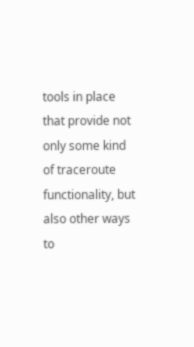tools in place that provide not only some kind of traceroute functionality, but also other ways to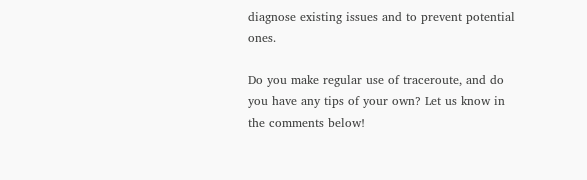diagnose existing issues and to prevent potential ones.

Do you make regular use of traceroute, and do you have any tips of your own? Let us know in the comments below!